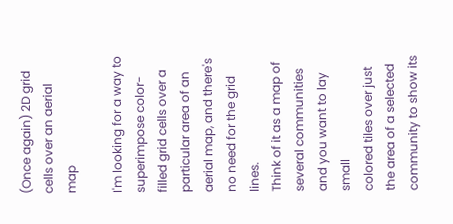(Once again) 2D grid cells over an aerial map

I'm looking for a way to superimpose color-filled grid cells over a
particular area of an aerial map, and there's no need for the grid lines.
Think of it as a map of several communities and you want to lay small
colored tiles over just the area of a selected community to show its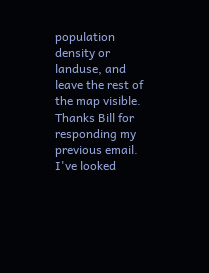population
density or landuse, and leave the rest of the map visible.
Thanks Bill for responding my previous email.
I've looked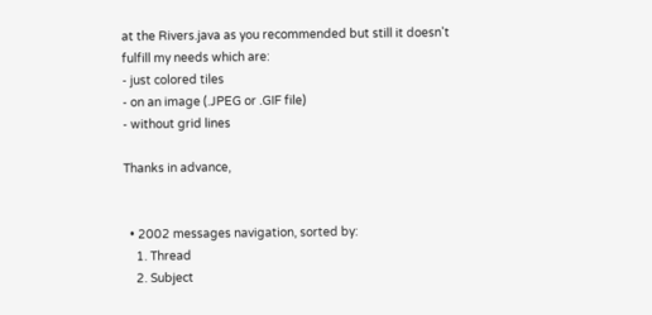at the Rivers.java as you recommended but still it doesn't
fulfill my needs which are:
- just colored tiles
- on an image (.JPEG or .GIF file)
- without grid lines

Thanks in advance,


  • 2002 messages navigation, sorted by:
    1. Thread
    2. Subject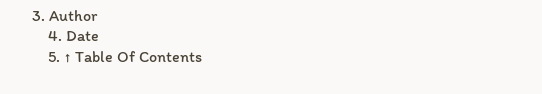3. Author
    4. Date
    5. ↑ Table Of Contents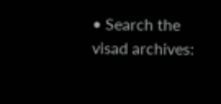• Search the visad archives: